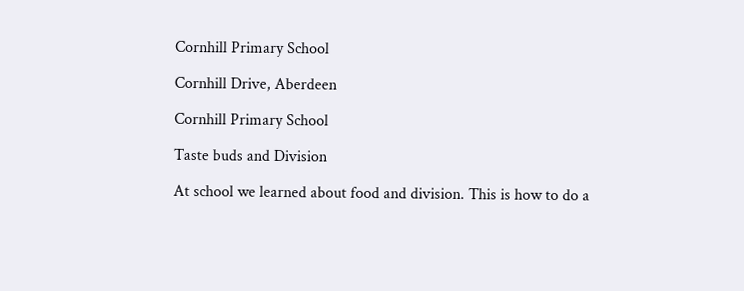Cornhill Primary School

Cornhill Drive, Aberdeen

Cornhill Primary School

Taste buds and Division

At school we learned about food and division. This is how to do a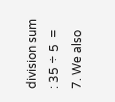division sum : 35 ÷ 5  = 7. We also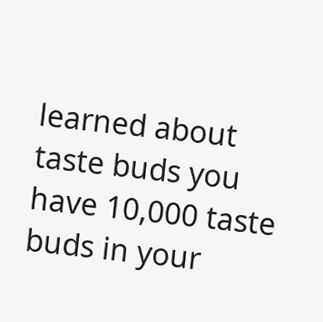learned about taste buds you have 10,000 taste buds in your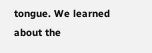tongue. We learned about the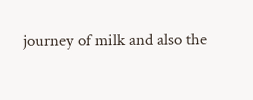journey of milk and also the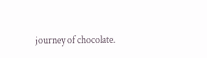journey of chocolate.